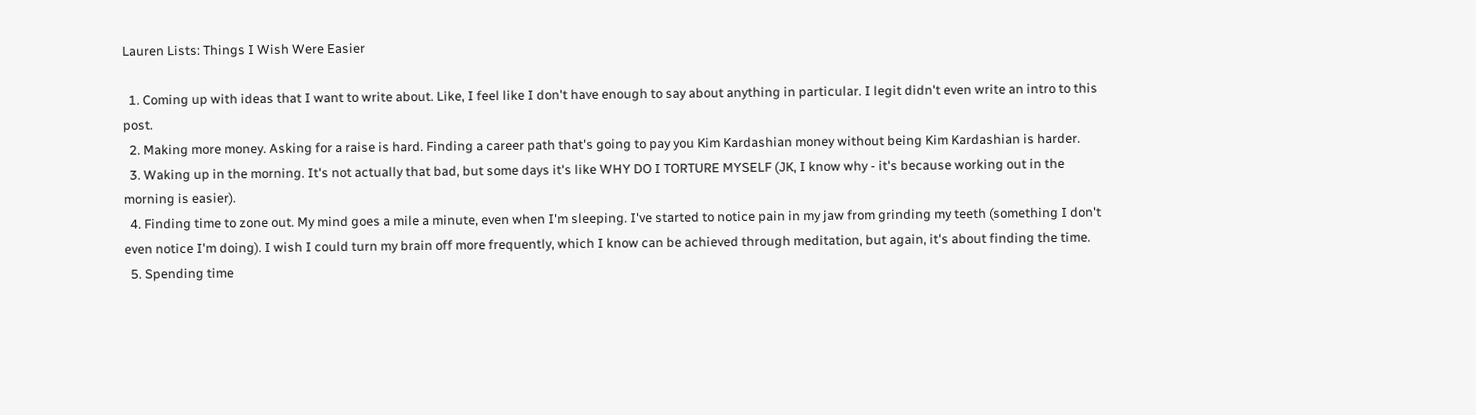Lauren Lists: Things I Wish Were Easier

  1. Coming up with ideas that I want to write about. Like, I feel like I don't have enough to say about anything in particular. I legit didn't even write an intro to this post.
  2. Making more money. Asking for a raise is hard. Finding a career path that's going to pay you Kim Kardashian money without being Kim Kardashian is harder.
  3. Waking up in the morning. It's not actually that bad, but some days it's like WHY DO I TORTURE MYSELF (JK, I know why - it's because working out in the morning is easier).
  4. Finding time to zone out. My mind goes a mile a minute, even when I'm sleeping. I've started to notice pain in my jaw from grinding my teeth (something I don't even notice I'm doing). I wish I could turn my brain off more frequently, which I know can be achieved through meditation, but again, it's about finding the time.
  5. Spending time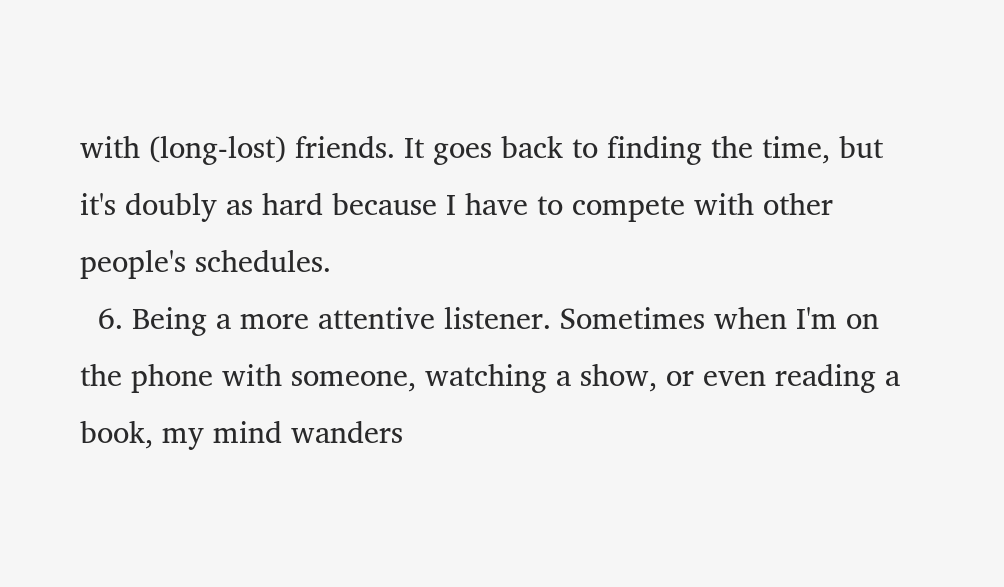with (long-lost) friends. It goes back to finding the time, but it's doubly as hard because I have to compete with other people's schedules.
  6. Being a more attentive listener. Sometimes when I'm on the phone with someone, watching a show, or even reading a book, my mind wanders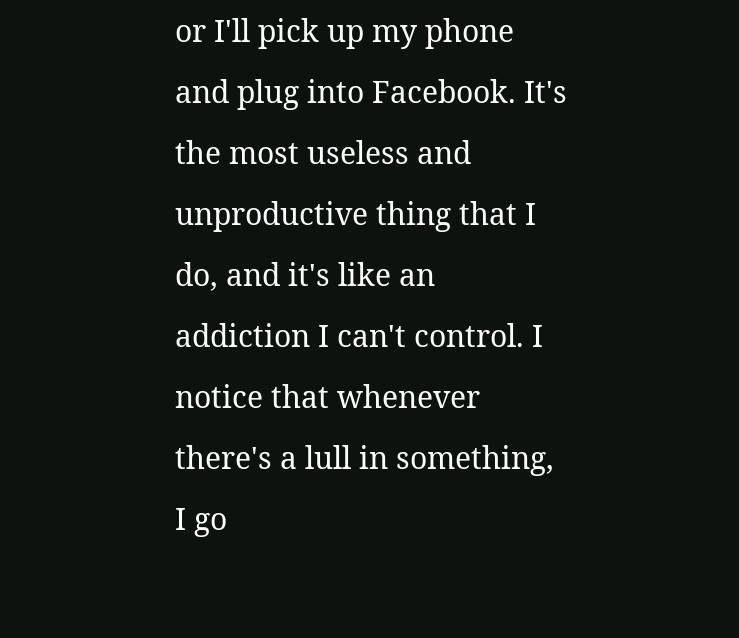or I'll pick up my phone and plug into Facebook. It's the most useless and unproductive thing that I do, and it's like an addiction I can't control. I notice that whenever there's a lull in something, I go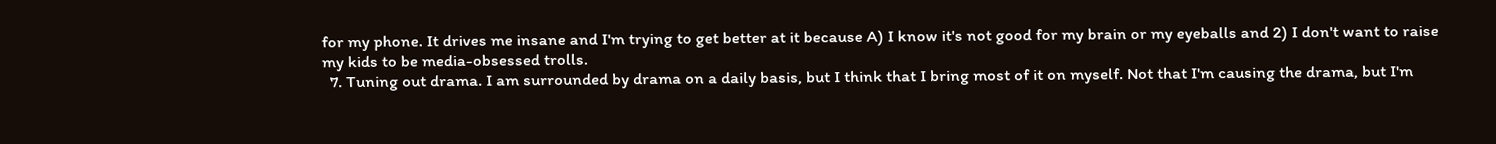for my phone. It drives me insane and I'm trying to get better at it because A) I know it's not good for my brain or my eyeballs and 2) I don't want to raise my kids to be media-obsessed trolls.
  7. Tuning out drama. I am surrounded by drama on a daily basis, but I think that I bring most of it on myself. Not that I'm causing the drama, but I'm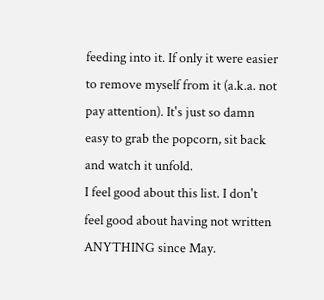feeding into it. If only it were easier to remove myself from it (a.k.a. not pay attention). It's just so damn easy to grab the popcorn, sit back and watch it unfold.
I feel good about this list. I don't feel good about having not written ANYTHING since May.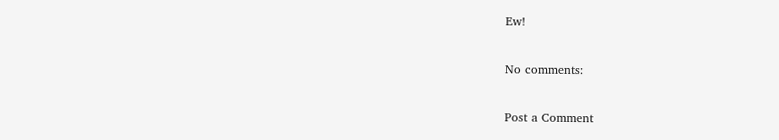Ew!

No comments:

Post a Comment